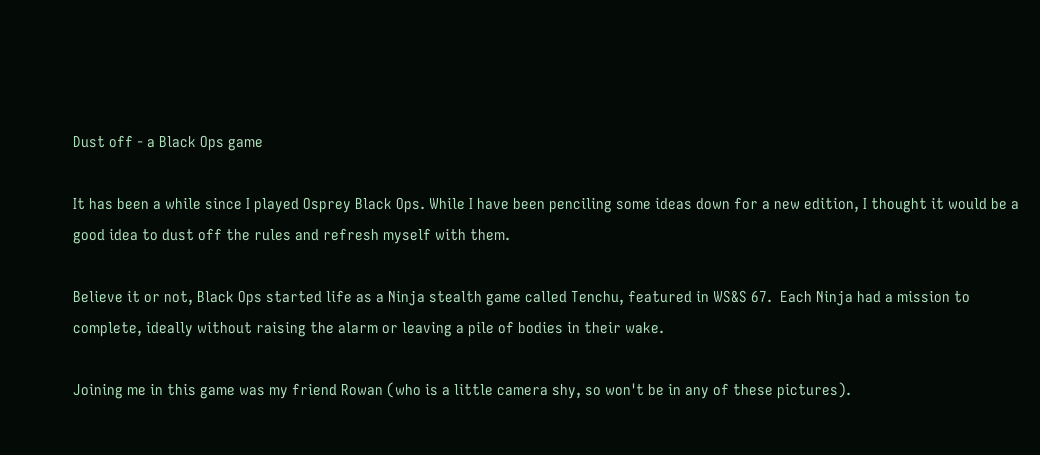Dust off - a Black Ops game

It has been a while since I played Osprey Black Ops. While I have been penciling some ideas down for a new edition, I thought it would be a good idea to dust off the rules and refresh myself with them.

Believe it or not, Black Ops started life as a Ninja stealth game called Tenchu, featured in WS&S 67.  Each Ninja had a mission to complete, ideally without raising the alarm or leaving a pile of bodies in their wake.

Joining me in this game was my friend Rowan (who is a little camera shy, so won't be in any of these pictures).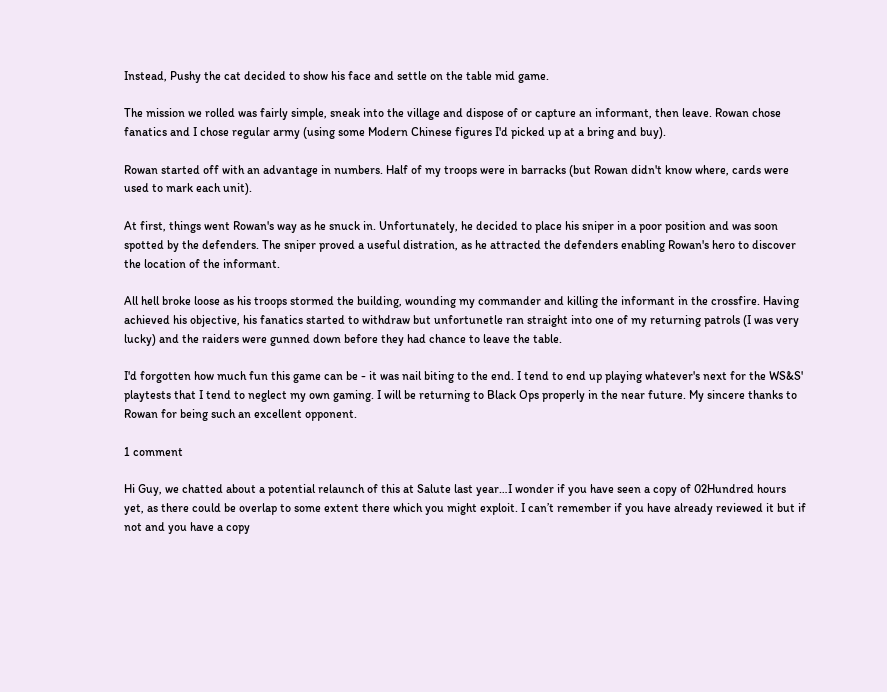Instead, Pushy the cat decided to show his face and settle on the table mid game.

The mission we rolled was fairly simple, sneak into the village and dispose of or capture an informant, then leave. Rowan chose fanatics and I chose regular army (using some Modern Chinese figures I'd picked up at a bring and buy).

Rowan started off with an advantage in numbers. Half of my troops were in barracks (but Rowan didn't know where, cards were used to mark each unit).

At first, things went Rowan's way as he snuck in. Unfortunately, he decided to place his sniper in a poor position and was soon spotted by the defenders. The sniper proved a useful distration, as he attracted the defenders enabling Rowan's hero to discover the location of the informant.

All hell broke loose as his troops stormed the building, wounding my commander and killing the informant in the crossfire. Having achieved his objective, his fanatics started to withdraw but unfortunetle ran straight into one of my returning patrols (I was very lucky) and the raiders were gunned down before they had chance to leave the table.

I'd forgotten how much fun this game can be - it was nail biting to the end. I tend to end up playing whatever's next for the WS&S' playtests that I tend to neglect my own gaming. I will be returning to Black Ops properly in the near future. My sincere thanks to Rowan for being such an excellent opponent.

1 comment

Hi Guy, we chatted about a potential relaunch of this at Salute last year…I wonder if you have seen a copy of 02Hundred hours yet, as there could be overlap to some extent there which you might exploit. I can’t remember if you have already reviewed it but if not and you have a copy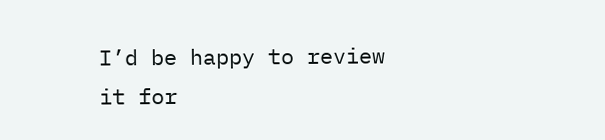I’d be happy to review it for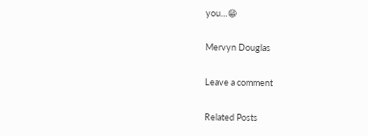you…😁

Mervyn Douglas

Leave a comment

Related Posts